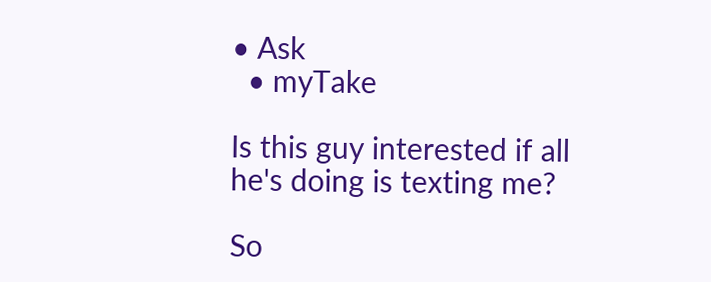• Ask
  • myTake

Is this guy interested if all he's doing is texting me?

So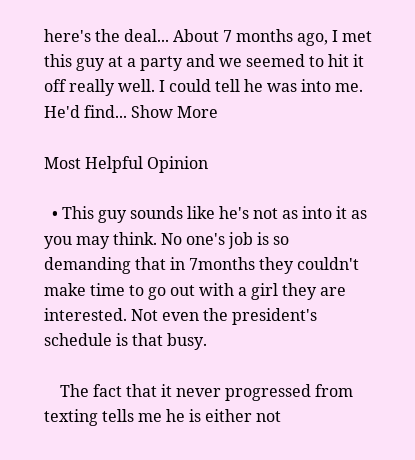here's the deal... About 7 months ago, I met this guy at a party and we seemed to hit it off really well. I could tell he was into me. He'd find... Show More

Most Helpful Opinion

  • This guy sounds like he's not as into it as you may think. No one's job is so demanding that in 7months they couldn't make time to go out with a girl they are interested. Not even the president's schedule is that busy.

    The fact that it never progressed from texting tells me he is either not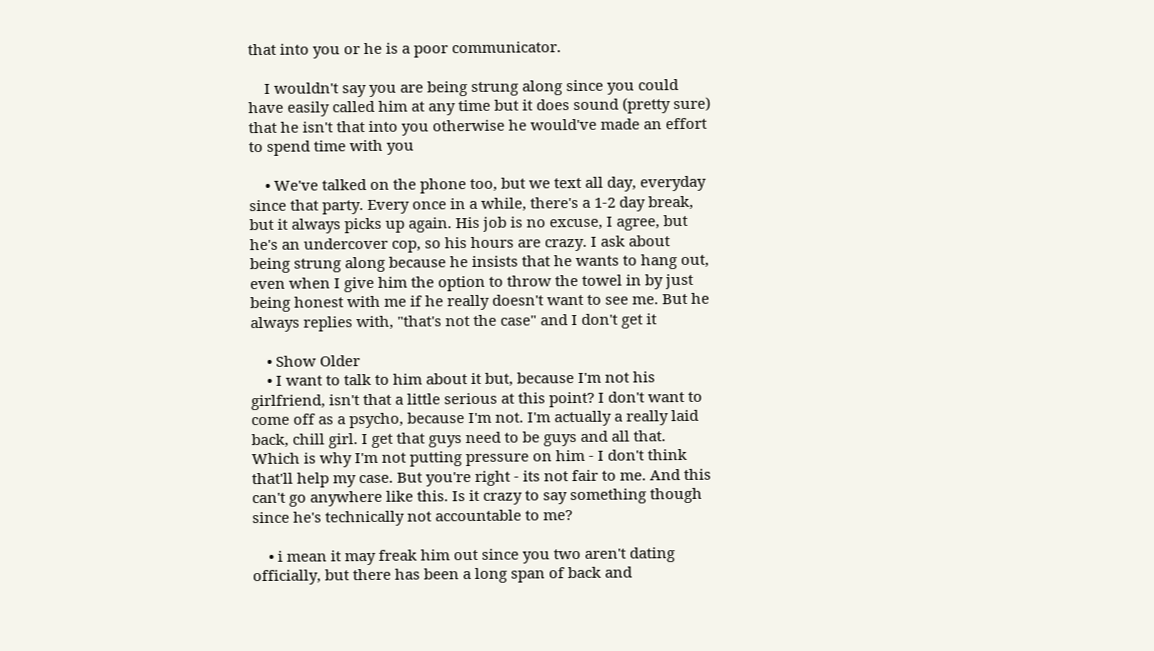that into you or he is a poor communicator.

    I wouldn't say you are being strung along since you could have easily called him at any time but it does sound (pretty sure) that he isn't that into you otherwise he would've made an effort to spend time with you

    • We've talked on the phone too, but we text all day, everyday since that party. Every once in a while, there's a 1-2 day break, but it always picks up again. His job is no excuse, I agree, but he's an undercover cop, so his hours are crazy. I ask about being strung along because he insists that he wants to hang out, even when I give him the option to throw the towel in by just being honest with me if he really doesn't want to see me. But he always replies with, "that's not the case" and I don't get it

    • Show Older
    • I want to talk to him about it but, because I'm not his girlfriend, isn't that a little serious at this point? I don't want to come off as a psycho, because I'm not. I'm actually a really laid back, chill girl. I get that guys need to be guys and all that. Which is why I'm not putting pressure on him - I don't think that'll help my case. But you're right - its not fair to me. And this can't go anywhere like this. Is it crazy to say something though since he's technically not accountable to me?

    • i mean it may freak him out since you two aren't dating officially, but there has been a long span of back and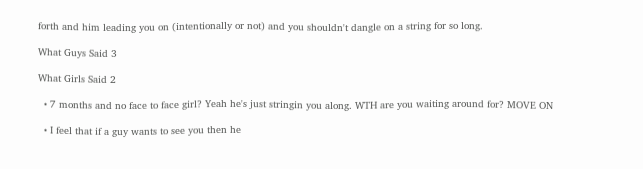forth and him leading you on (intentionally or not) and you shouldn't dangle on a string for so long.

What Guys Said 3

What Girls Said 2

  • 7 months and no face to face girl? Yeah he's just stringin you along. WTH are you waiting around for? MOVE ON

  • I feel that if a guy wants to see you then he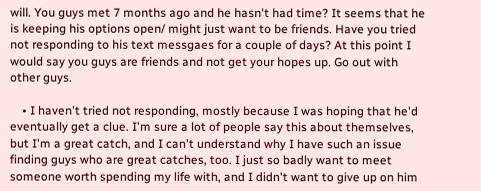will. You guys met 7 months ago and he hasn't had time? It seems that he is keeping his options open/ might just want to be friends. Have you tried not responding to his text messgaes for a couple of days? At this point I would say you guys are friends and not get your hopes up. Go out with other guys.

    • I haven't tried not responding, mostly because I was hoping that he'd eventually get a clue. I'm sure a lot of people say this about themselves, but I'm a great catch, and I can't understand why I have such an issue finding guys who are great catches, too. I just so badly want to meet someone worth spending my life with, and I didn't want to give up on him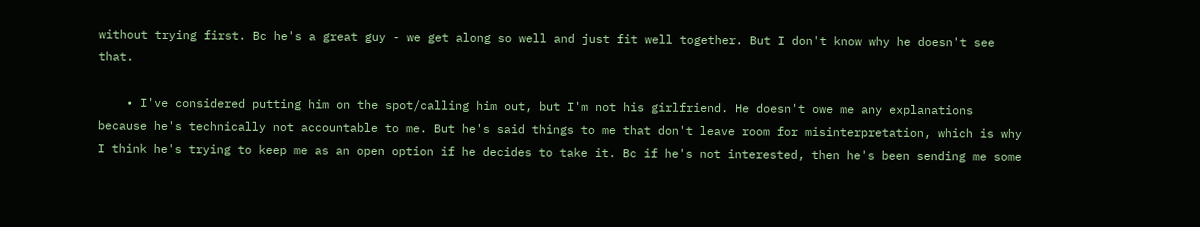without trying first. Bc he's a great guy - we get along so well and just fit well together. But I don't know why he doesn't see that.

    • I've considered putting him on the spot/calling him out, but I'm not his girlfriend. He doesn't owe me any explanations because he's technically not accountable to me. But he's said things to me that don't leave room for misinterpretation, which is why I think he's trying to keep me as an open option if he decides to take it. Bc if he's not interested, then he's been sending me some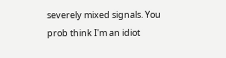severely mixed signals. You prob think I'm an idiot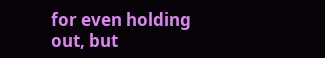for even holding out, but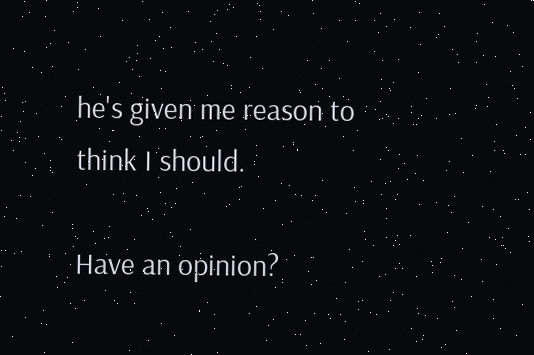he's given me reason to think I should.

Have an opinion?